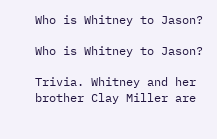Who is Whitney to Jason?

Who is Whitney to Jason?

Trivia. Whitney and her brother Clay Miller are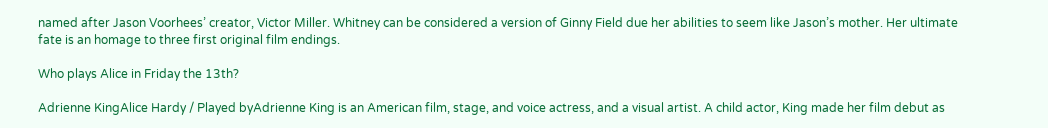named after Jason Voorhees’ creator, Victor Miller. Whitney can be considered a version of Ginny Field due her abilities to seem like Jason’s mother. Her ultimate fate is an homage to three first original film endings.

Who plays Alice in Friday the 13th?

Adrienne KingAlice Hardy / Played byAdrienne King is an American film, stage, and voice actress, and a visual artist. A child actor, King made her film debut as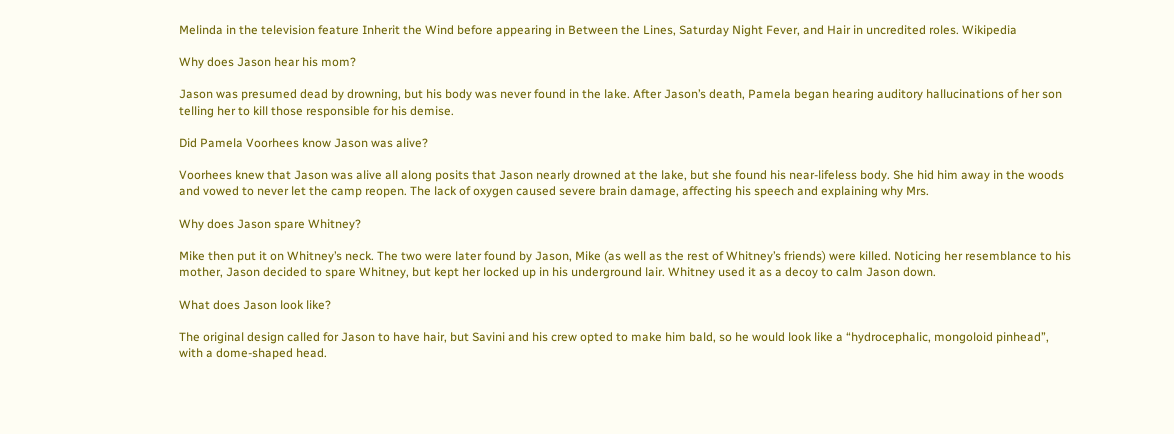Melinda in the television feature Inherit the Wind before appearing in Between the Lines, Saturday Night Fever, and Hair in uncredited roles. Wikipedia

Why does Jason hear his mom?

Jason was presumed dead by drowning, but his body was never found in the lake. After Jason’s death, Pamela began hearing auditory hallucinations of her son telling her to kill those responsible for his demise.

Did Pamela Voorhees know Jason was alive?

Voorhees knew that Jason was alive all along posits that Jason nearly drowned at the lake, but she found his near-lifeless body. She hid him away in the woods and vowed to never let the camp reopen. The lack of oxygen caused severe brain damage, affecting his speech and explaining why Mrs.

Why does Jason spare Whitney?

Mike then put it on Whitney’s neck. The two were later found by Jason, Mike (as well as the rest of Whitney’s friends) were killed. Noticing her resemblance to his mother, Jason decided to spare Whitney, but kept her locked up in his underground lair. Whitney used it as a decoy to calm Jason down.

What does Jason look like?

The original design called for Jason to have hair, but Savini and his crew opted to make him bald, so he would look like a “hydrocephalic, mongoloid pinhead”, with a dome-shaped head.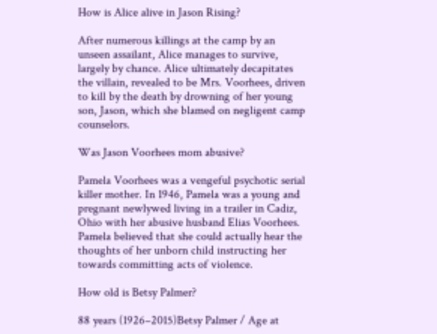How is Alice alive in Jason Rising?

After numerous killings at the camp by an unseen assailant, Alice manages to survive, largely by chance. Alice ultimately decapitates the villain, revealed to be Mrs. Voorhees, driven to kill by the death by drowning of her young son, Jason, which she blamed on negligent camp counselors.

Was Jason Voorhees mom abusive?

Pamela Voorhees was a vengeful psychotic serial killer mother. In 1946, Pamela was a young and pregnant newlywed living in a trailer in Cadiz, Ohio with her abusive husband Elias Voorhees. Pamela believed that she could actually hear the thoughts of her unborn child instructing her towards committing acts of violence.

How old is Betsy Palmer?

88 years (1926–2015)Betsy Palmer / Age at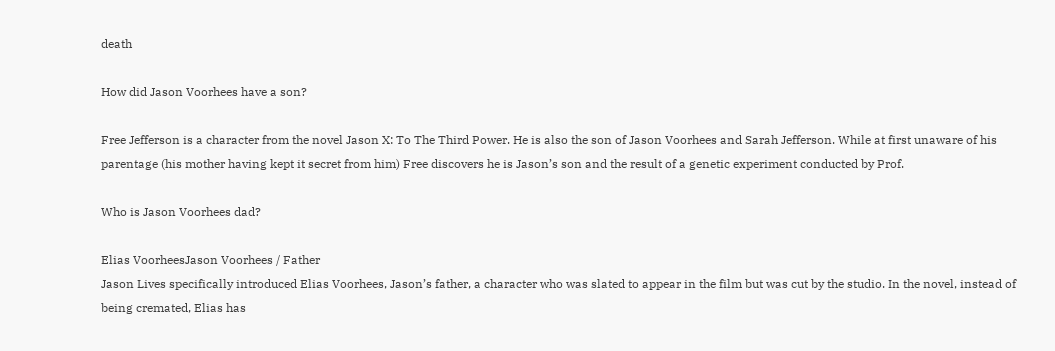death

How did Jason Voorhees have a son?

Free Jefferson is a character from the novel Jason X: To The Third Power. He is also the son of Jason Voorhees and Sarah Jefferson. While at first unaware of his parentage (his mother having kept it secret from him) Free discovers he is Jason’s son and the result of a genetic experiment conducted by Prof.

Who is Jason Voorhees dad?

Elias VoorheesJason Voorhees / Father
Jason Lives specifically introduced Elias Voorhees, Jason’s father, a character who was slated to appear in the film but was cut by the studio. In the novel, instead of being cremated, Elias has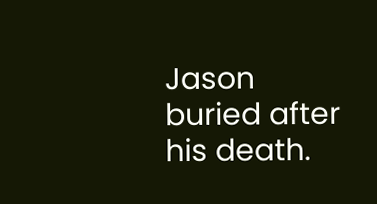Jason buried after his death.